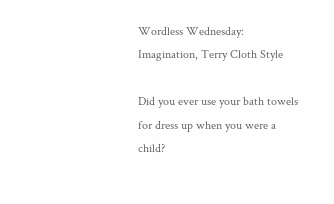Wordless Wednesday: Imagination, Terry Cloth Style

Did you ever use your bath towels for dress up when you were a child?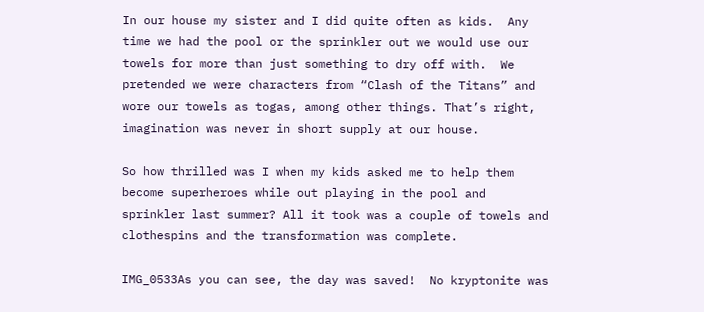In our house my sister and I did quite often as kids.  Any time we had the pool or the sprinkler out we would use our towels for more than just something to dry off with.  We pretended we were characters from “Clash of the Titans” and wore our towels as togas, among other things. That’s right, imagination was never in short supply at our house.

So how thrilled was I when my kids asked me to help them become superheroes while out playing in the pool and sprinkler last summer? All it took was a couple of towels and clothespins and the transformation was complete.

IMG_0533As you can see, the day was saved!  No kryptonite was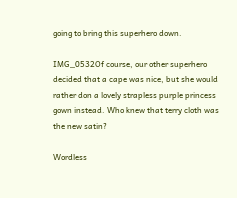going to bring this superhero down.

IMG_0532Of course, our other superhero decided that a cape was nice, but she would rather don a lovely strapless purple princess gown instead. Who knew that terry cloth was the new satin?

Wordless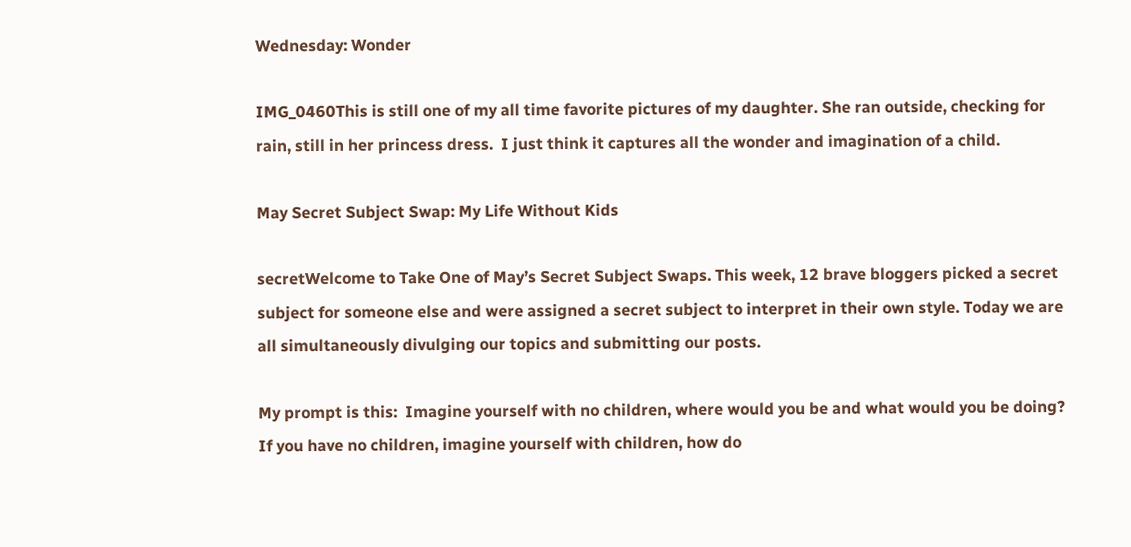Wednesday: Wonder

IMG_0460This is still one of my all time favorite pictures of my daughter. She ran outside, checking for rain, still in her princess dress.  I just think it captures all the wonder and imagination of a child.

May Secret Subject Swap: My Life Without Kids

secretWelcome to Take One of May’s Secret Subject Swaps. This week, 12 brave bloggers picked a secret subject for someone else and were assigned a secret subject to interpret in their own style. Today we are all simultaneously divulging our topics and submitting our posts.

My prompt is this:  Imagine yourself with no children, where would you be and what would you be doing? If you have no children, imagine yourself with children, how do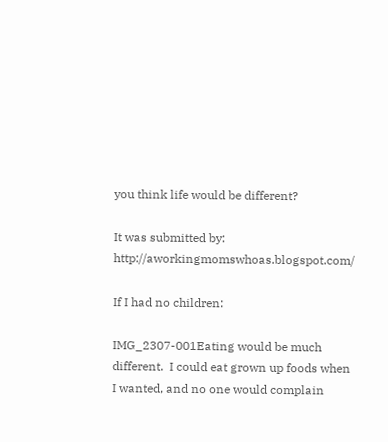you think life would be different?

It was submitted by: http://aworkingmomswhoas.blogspot.com/

If I had no children:

IMG_2307-001Eating would be much different.  I could eat grown up foods when I wanted, and no one would complain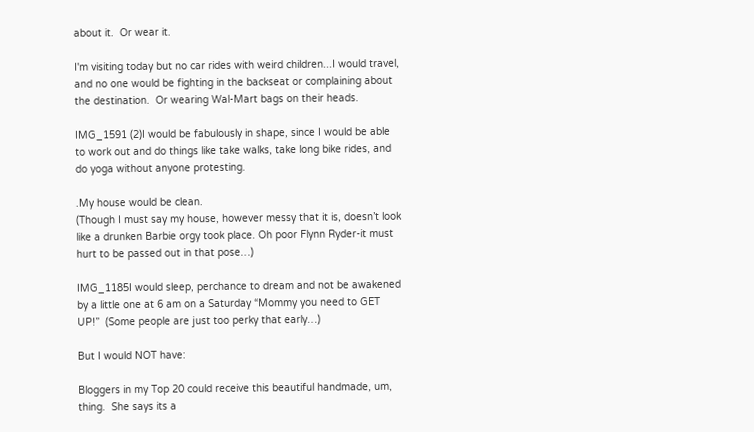about it.  Or wear it.

I'm visiting today but no car rides with weird children...I would travel, and no one would be fighting in the backseat or complaining about the destination.  Or wearing Wal-Mart bags on their heads.

IMG_1591 (2)I would be fabulously in shape, since I would be able to work out and do things like take walks, take long bike rides, and do yoga without anyone protesting.

.My house would be clean.
(Though I must say my house, however messy that it is, doesn’t look like a drunken Barbie orgy took place. Oh poor Flynn Ryder-it must hurt to be passed out in that pose…)

IMG_1185I would sleep, perchance to dream and not be awakened by a little one at 6 am on a Saturday “Mommy you need to GET UP!”  (Some people are just too perky that early…)

But I would NOT have:

Bloggers in my Top 20 could receive this beautiful handmade, um, thing.  She says its a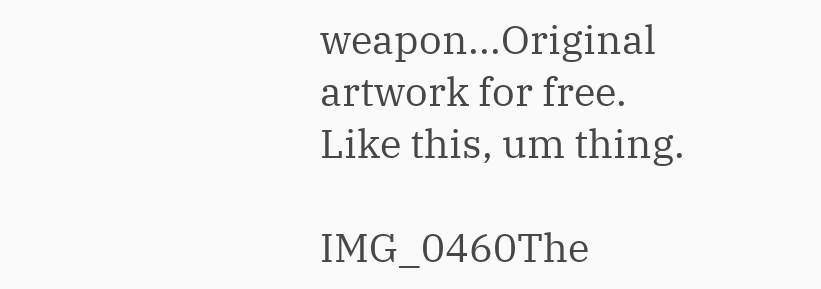weapon...Original artwork for free.  Like this, um thing.

IMG_0460The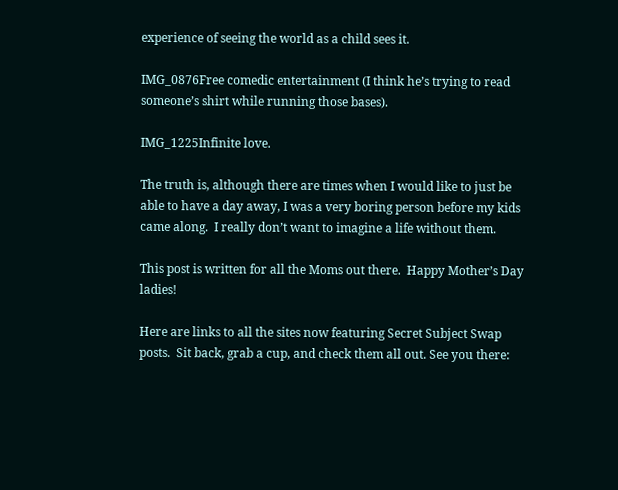experience of seeing the world as a child sees it.

IMG_0876Free comedic entertainment (I think he’s trying to read someone’s shirt while running those bases).

IMG_1225Infinite love.

The truth is, although there are times when I would like to just be able to have a day away, I was a very boring person before my kids came along.  I really don’t want to imagine a life without them.

This post is written for all the Moms out there.  Happy Mother’s Day ladies!

Here are links to all the sites now featuring Secret Subject Swap posts.  Sit back, grab a cup, and check them all out. See you there: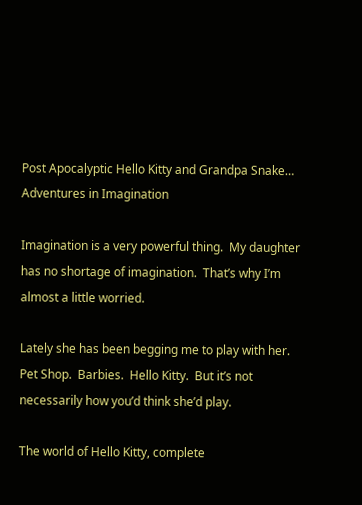Post Apocalyptic Hello Kitty and Grandpa Snake… Adventures in Imagination

Imagination is a very powerful thing.  My daughter has no shortage of imagination.  That’s why I’m almost a little worried.

Lately she has been begging me to play with her.  Pet Shop.  Barbies.  Hello Kitty.  But it’s not necessarily how you’d think she’d play.

The world of Hello Kitty, complete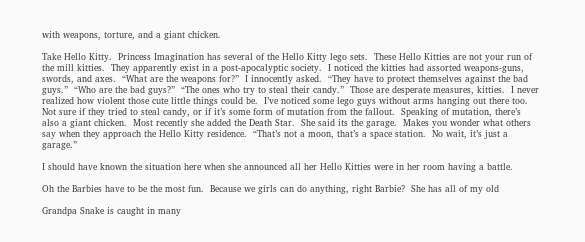with weapons, torture, and a giant chicken.

Take Hello Kitty.  Princess Imagination has several of the Hello Kitty lego sets.  These Hello Kitties are not your run of the mill kitties.  They apparently exist in a post-apocalyptic society.  I noticed the kitties had assorted weapons-guns, swords, and axes.  “What are the weapons for?”  I innocently asked.  “They have to protect themselves against the bad guys.”  “Who are the bad guys?”  “The ones who try to steal their candy.”  Those are desperate measures, kitties.  I never realized how violent those cute little things could be.  I’ve noticed some lego guys without arms hanging out there too.  Not sure if they tried to steal candy, or if it’s some form of mutation from the fallout.  Speaking of mutation, there’s also a giant chicken.  Most recently she added the Death Star.  She said its the garage.  Makes you wonder what others say when they approach the Hello Kitty residence.  “That’s not a moon, that’s a space station.  No wait, it’s just a garage.”

I should have known the situation here when she announced all her Hello Kitties were in her room having a battle.

Oh the Barbies have to be the most fun.  Because we girls can do anything, right Barbie?  She has all of my old

Grandpa Snake is caught in many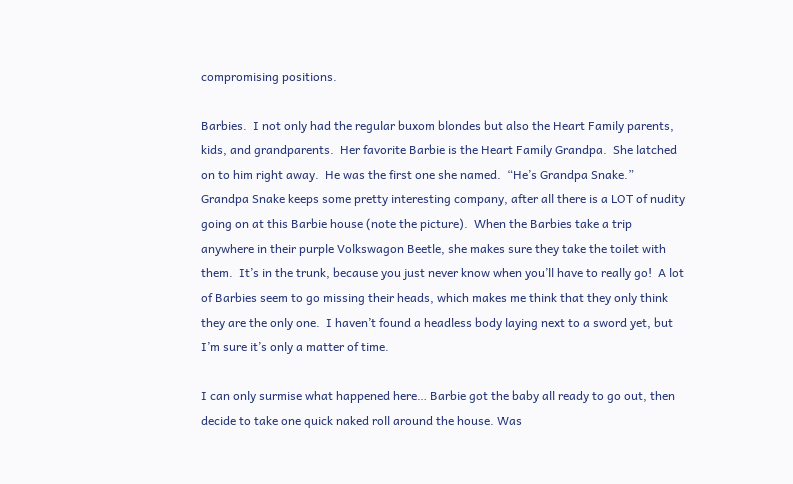compromising positions.

Barbies.  I not only had the regular buxom blondes but also the Heart Family parents, kids, and grandparents.  Her favorite Barbie is the Heart Family Grandpa.  She latched on to him right away.  He was the first one she named.  “He’s Grandpa Snake.”  Grandpa Snake keeps some pretty interesting company, after all there is a LOT of nudity going on at this Barbie house (note the picture).  When the Barbies take a trip anywhere in their purple Volkswagon Beetle, she makes sure they take the toilet with them.  It’s in the trunk, because you just never know when you’ll have to really go!  A lot of Barbies seem to go missing their heads, which makes me think that they only think they are the only one.  I haven’t found a headless body laying next to a sword yet, but I’m sure it’s only a matter of time.

I can only surmise what happened here… Barbie got the baby all ready to go out, then decide to take one quick naked roll around the house. Was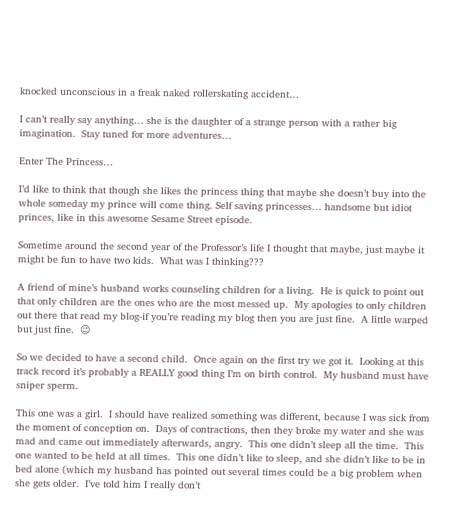knocked unconscious in a freak naked rollerskating accident…

I can’t really say anything… she is the daughter of a strange person with a rather big imagination.  Stay tuned for more adventures…

Enter The Princess…

I’d like to think that though she likes the princess thing that maybe she doesn’t buy into the whole someday my prince will come thing. Self saving princesses… handsome but idiot princes, like in this awesome Sesame Street episode.

Sometime around the second year of the Professor’s life I thought that maybe, just maybe it might be fun to have two kids.  What was I thinking???

A friend of mine’s husband works counseling children for a living.  He is quick to point out that only children are the ones who are the most messed up.  My apologies to only children out there that read my blog-if you’re reading my blog then you are just fine.  A little warped but just fine.  😉

So we decided to have a second child.  Once again on the first try we got it.  Looking at this track record it’s probably a REALLY good thing I’m on birth control.  My husband must have sniper sperm.

This one was a girl.  I should have realized something was different, because I was sick from the moment of conception on.  Days of contractions, then they broke my water and she was mad and came out immediately afterwards, angry.  This one didn’t sleep all the time.  This one wanted to be held at all times.  This one didn’t like to sleep, and she didn’t like to be in bed alone (which my husband has pointed out several times could be a big problem when she gets older.  I’ve told him I really don’t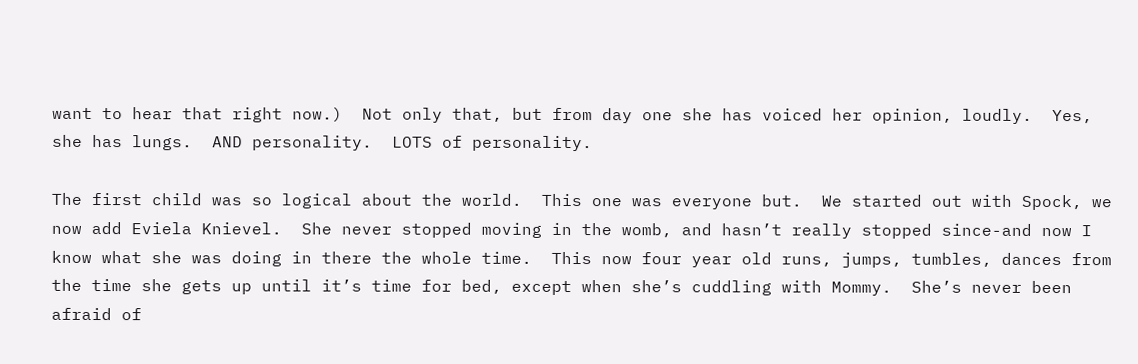want to hear that right now.)  Not only that, but from day one she has voiced her opinion, loudly.  Yes, she has lungs.  AND personality.  LOTS of personality.

The first child was so logical about the world.  This one was everyone but.  We started out with Spock, we now add Eviela Knievel.  She never stopped moving in the womb, and hasn’t really stopped since-and now I know what she was doing in there the whole time.  This now four year old runs, jumps, tumbles, dances from the time she gets up until it’s time for bed, except when she’s cuddling with Mommy.  She’s never been afraid of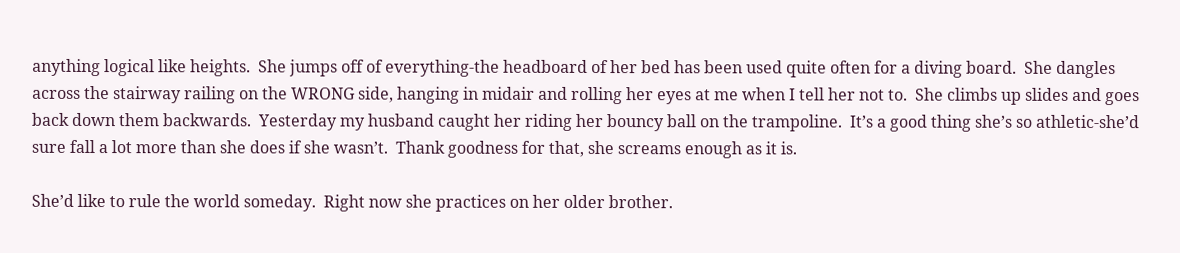anything logical like heights.  She jumps off of everything-the headboard of her bed has been used quite often for a diving board.  She dangles across the stairway railing on the WRONG side, hanging in midair and rolling her eyes at me when I tell her not to.  She climbs up slides and goes back down them backwards.  Yesterday my husband caught her riding her bouncy ball on the trampoline.  It’s a good thing she’s so athletic-she’d sure fall a lot more than she does if she wasn’t.  Thank goodness for that, she screams enough as it is.

She’d like to rule the world someday.  Right now she practices on her older brother.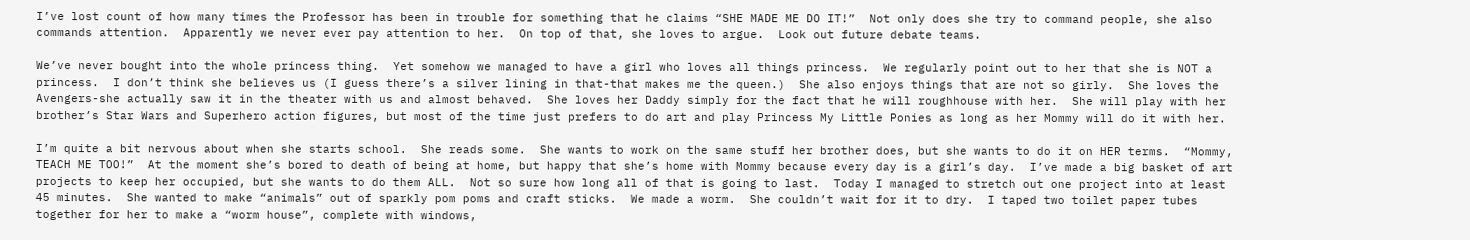I’ve lost count of how many times the Professor has been in trouble for something that he claims “SHE MADE ME DO IT!”  Not only does she try to command people, she also commands attention.  Apparently we never ever pay attention to her.  On top of that, she loves to argue.  Look out future debate teams.

We’ve never bought into the whole princess thing.  Yet somehow we managed to have a girl who loves all things princess.  We regularly point out to her that she is NOT a princess.  I don’t think she believes us (I guess there’s a silver lining in that-that makes me the queen.)  She also enjoys things that are not so girly.  She loves the Avengers-she actually saw it in the theater with us and almost behaved.  She loves her Daddy simply for the fact that he will roughhouse with her.  She will play with her brother’s Star Wars and Superhero action figures, but most of the time just prefers to do art and play Princess My Little Ponies as long as her Mommy will do it with her.

I’m quite a bit nervous about when she starts school.  She reads some.  She wants to work on the same stuff her brother does, but she wants to do it on HER terms.  “Mommy, TEACH ME TOO!”  At the moment she’s bored to death of being at home, but happy that she’s home with Mommy because every day is a girl’s day.  I’ve made a big basket of art projects to keep her occupied, but she wants to do them ALL.  Not so sure how long all of that is going to last.  Today I managed to stretch out one project into at least 45 minutes.  She wanted to make “animals” out of sparkly pom poms and craft sticks.  We made a worm.  She couldn’t wait for it to dry.  I taped two toilet paper tubes together for her to make a “worm house”, complete with windows,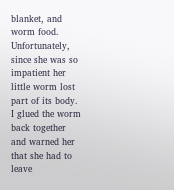blanket, and worm food.  Unfortunately, since she was so impatient her little worm lost part of its body.  I glued the worm back together and warned her that she had to leave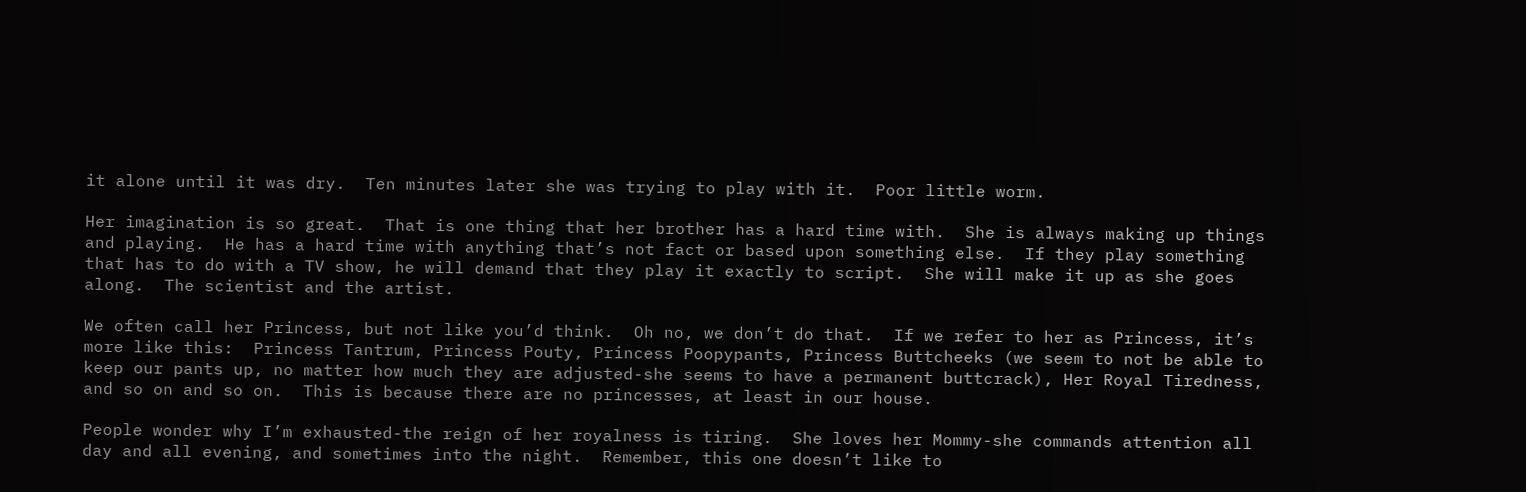it alone until it was dry.  Ten minutes later she was trying to play with it.  Poor little worm.

Her imagination is so great.  That is one thing that her brother has a hard time with.  She is always making up things and playing.  He has a hard time with anything that’s not fact or based upon something else.  If they play something that has to do with a TV show, he will demand that they play it exactly to script.  She will make it up as she goes along.  The scientist and the artist.

We often call her Princess, but not like you’d think.  Oh no, we don’t do that.  If we refer to her as Princess, it’s more like this:  Princess Tantrum, Princess Pouty, Princess Poopypants, Princess Buttcheeks (we seem to not be able to keep our pants up, no matter how much they are adjusted-she seems to have a permanent buttcrack), Her Royal Tiredness, and so on and so on.  This is because there are no princesses, at least in our house.

People wonder why I’m exhausted-the reign of her royalness is tiring.  She loves her Mommy-she commands attention all day and all evening, and sometimes into the night.  Remember, this one doesn’t like to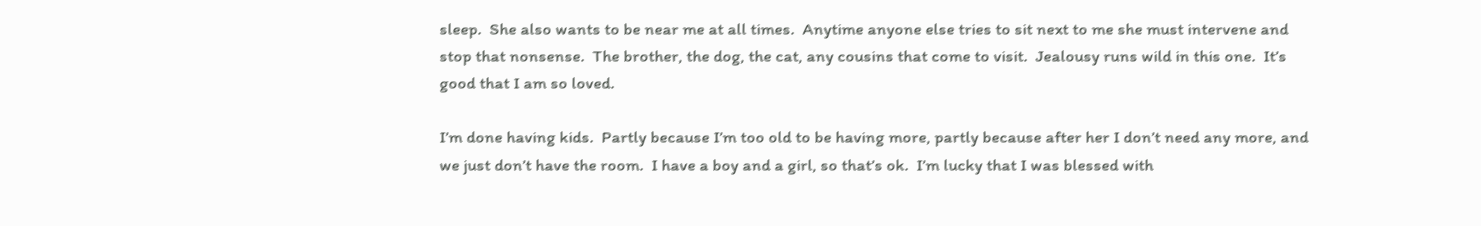sleep.  She also wants to be near me at all times.  Anytime anyone else tries to sit next to me she must intervene and stop that nonsense.  The brother, the dog, the cat, any cousins that come to visit.  Jealousy runs wild in this one.  It’s good that I am so loved.

I’m done having kids.  Partly because I’m too old to be having more, partly because after her I don’t need any more, and we just don’t have the room.  I have a boy and a girl, so that’s ok.  I’m lucky that I was blessed with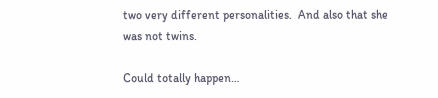two very different personalities.  And also that she was not twins.

Could totally happen…